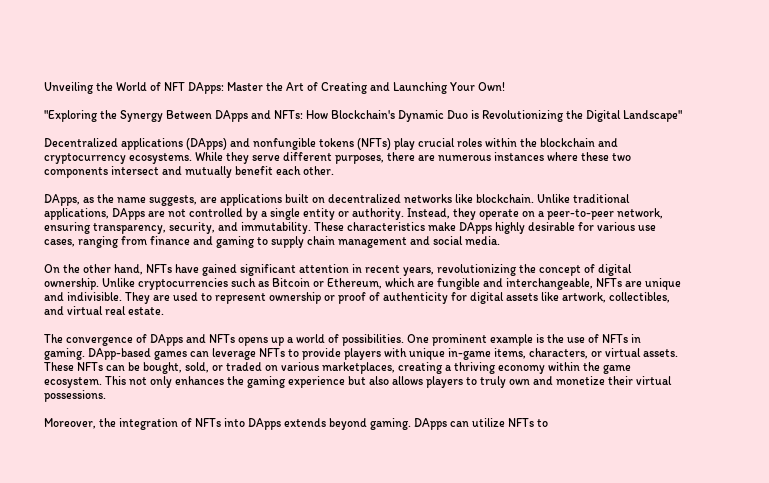Unveiling the World of NFT DApps: Master the Art of Creating and Launching Your Own!

"Exploring the Synergy Between DApps and NFTs: How Blockchain's Dynamic Duo is Revolutionizing the Digital Landscape"

Decentralized applications (DApps) and nonfungible tokens (NFTs) play crucial roles within the blockchain and cryptocurrency ecosystems. While they serve different purposes, there are numerous instances where these two components intersect and mutually benefit each other.

DApps, as the name suggests, are applications built on decentralized networks like blockchain. Unlike traditional applications, DApps are not controlled by a single entity or authority. Instead, they operate on a peer-to-peer network, ensuring transparency, security, and immutability. These characteristics make DApps highly desirable for various use cases, ranging from finance and gaming to supply chain management and social media.

On the other hand, NFTs have gained significant attention in recent years, revolutionizing the concept of digital ownership. Unlike cryptocurrencies such as Bitcoin or Ethereum, which are fungible and interchangeable, NFTs are unique and indivisible. They are used to represent ownership or proof of authenticity for digital assets like artwork, collectibles, and virtual real estate.

The convergence of DApps and NFTs opens up a world of possibilities. One prominent example is the use of NFTs in gaming. DApp-based games can leverage NFTs to provide players with unique in-game items, characters, or virtual assets. These NFTs can be bought, sold, or traded on various marketplaces, creating a thriving economy within the game ecosystem. This not only enhances the gaming experience but also allows players to truly own and monetize their virtual possessions.

Moreover, the integration of NFTs into DApps extends beyond gaming. DApps can utilize NFTs to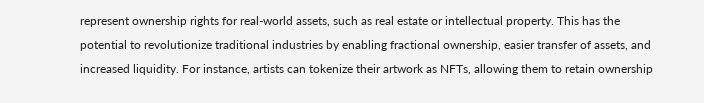represent ownership rights for real-world assets, such as real estate or intellectual property. This has the potential to revolutionize traditional industries by enabling fractional ownership, easier transfer of assets, and increased liquidity. For instance, artists can tokenize their artwork as NFTs, allowing them to retain ownership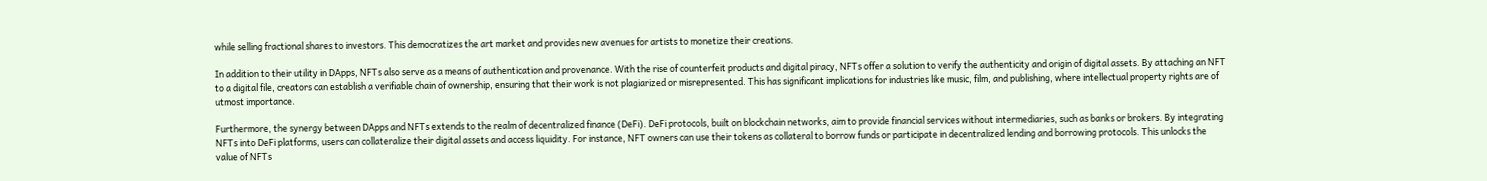while selling fractional shares to investors. This democratizes the art market and provides new avenues for artists to monetize their creations.

In addition to their utility in DApps, NFTs also serve as a means of authentication and provenance. With the rise of counterfeit products and digital piracy, NFTs offer a solution to verify the authenticity and origin of digital assets. By attaching an NFT to a digital file, creators can establish a verifiable chain of ownership, ensuring that their work is not plagiarized or misrepresented. This has significant implications for industries like music, film, and publishing, where intellectual property rights are of utmost importance.

Furthermore, the synergy between DApps and NFTs extends to the realm of decentralized finance (DeFi). DeFi protocols, built on blockchain networks, aim to provide financial services without intermediaries, such as banks or brokers. By integrating NFTs into DeFi platforms, users can collateralize their digital assets and access liquidity. For instance, NFT owners can use their tokens as collateral to borrow funds or participate in decentralized lending and borrowing protocols. This unlocks the value of NFTs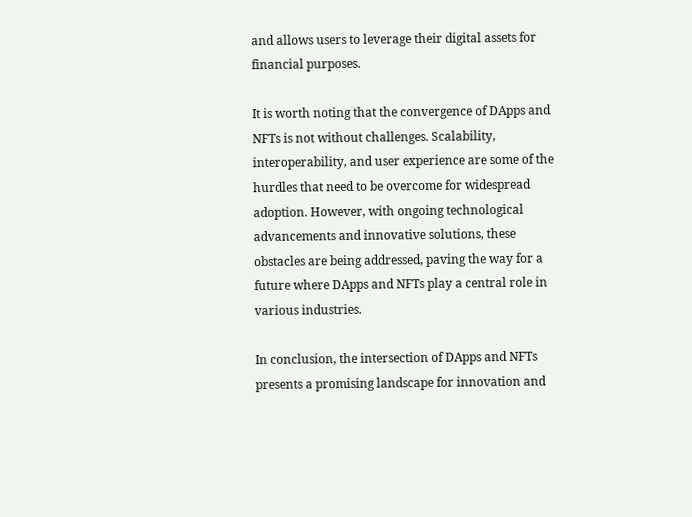and allows users to leverage their digital assets for financial purposes.

It is worth noting that the convergence of DApps and NFTs is not without challenges. Scalability, interoperability, and user experience are some of the hurdles that need to be overcome for widespread adoption. However, with ongoing technological advancements and innovative solutions, these obstacles are being addressed, paving the way for a future where DApps and NFTs play a central role in various industries.

In conclusion, the intersection of DApps and NFTs presents a promising landscape for innovation and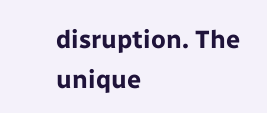disruption. The unique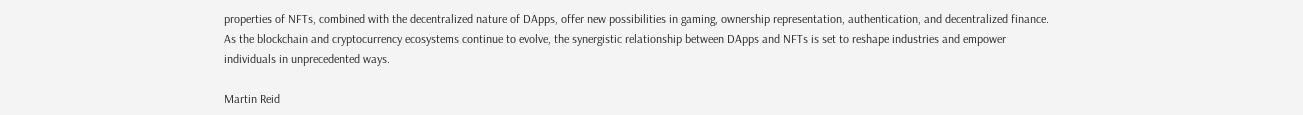properties of NFTs, combined with the decentralized nature of DApps, offer new possibilities in gaming, ownership representation, authentication, and decentralized finance. As the blockchain and cryptocurrency ecosystems continue to evolve, the synergistic relationship between DApps and NFTs is set to reshape industries and empower individuals in unprecedented ways.

Martin Reid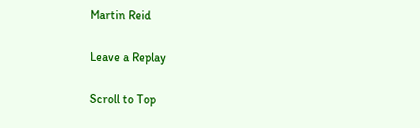Martin Reid

Leave a Replay

Scroll to Top